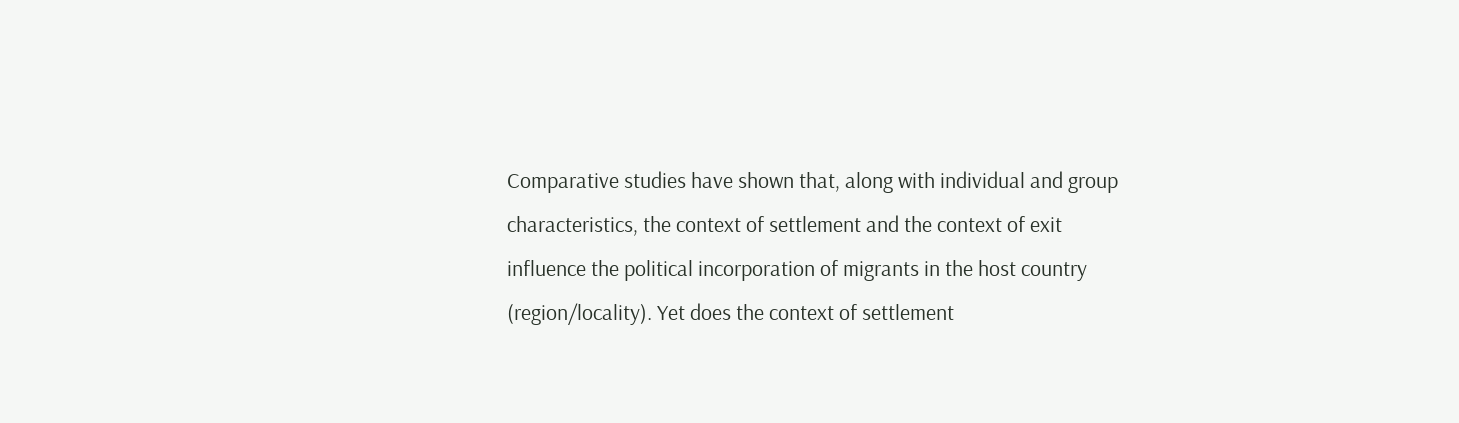Comparative studies have shown that, along with individual and group characteristics, the context of settlement and the context of exit influence the political incorporation of migrants in the host country (region/locality). Yet does the context of settlement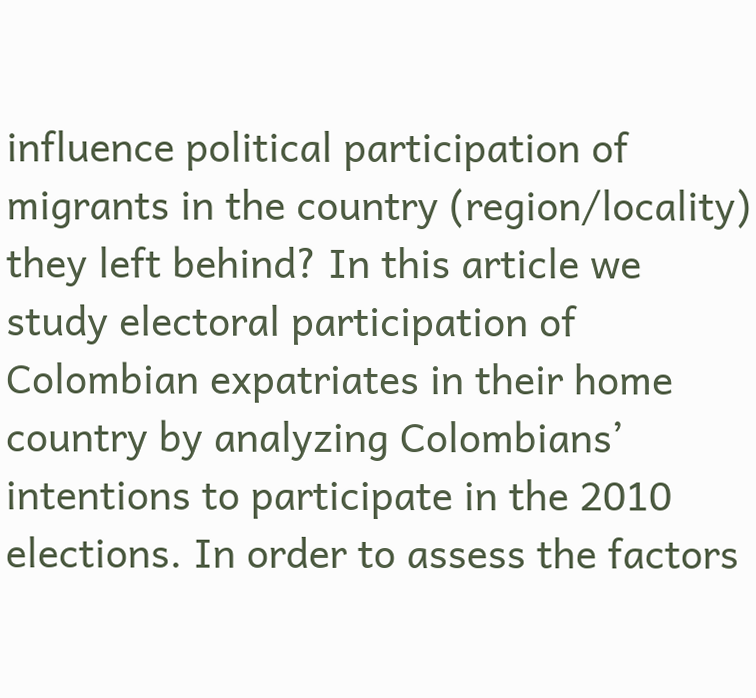influence political participation of migrants in the country (region/locality) they left behind? In this article we study electoral participation of Colombian expatriates in their home country by analyzing Colombians’ intentions to participate in the 2010 elections. In order to assess the factors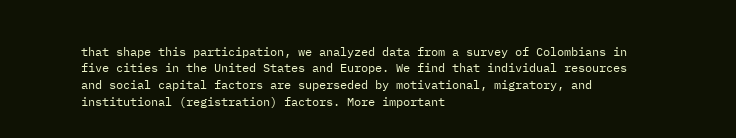that shape this participation, we analyzed data from a survey of Colombians in five cities in the United States and Europe. We find that individual resources and social capital factors are superseded by motivational, migratory, and institutional (registration) factors. More important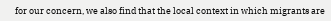for our concern, we also find that the local context in which migrants are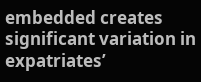embedded creates significant variation in expatriates’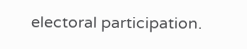electoral participation.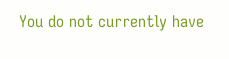You do not currently have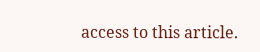access to this article.